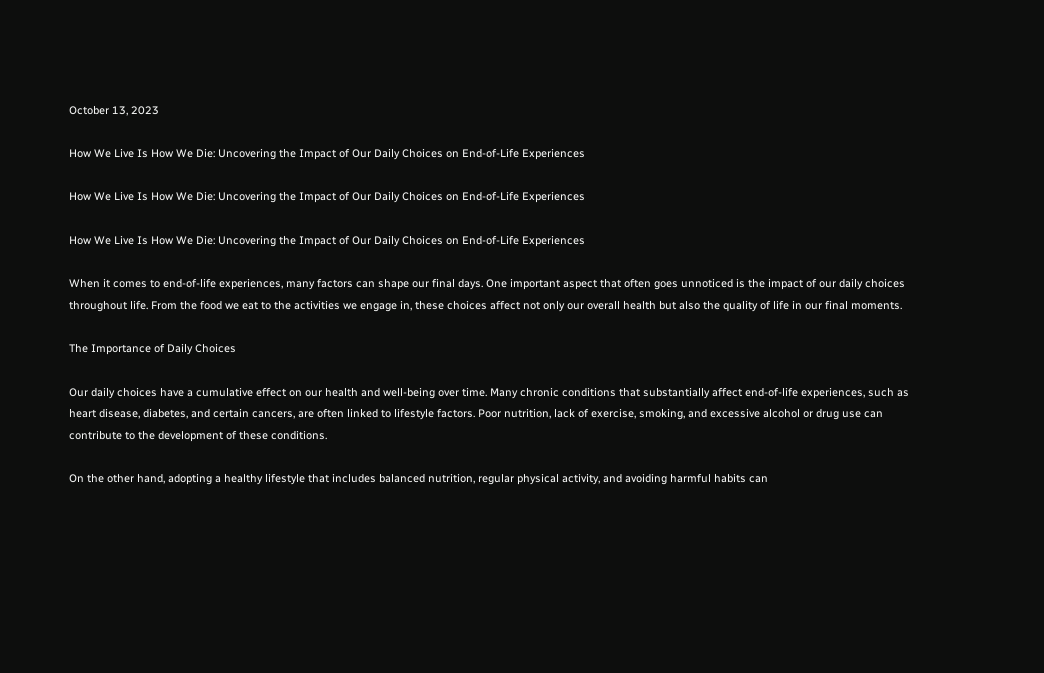October 13, 2023

How We Live Is How We Die: Uncovering the Impact of Our Daily Choices on End-of-Life Experiences

How We Live Is How We Die: Uncovering the Impact of Our Daily Choices on End-of-Life Experiences

How We Live Is How We Die: Uncovering the Impact of Our Daily Choices on End-of-Life Experiences

When it comes to end-of-life experiences, many factors can shape our final days. One important aspect that often goes unnoticed is the impact of our daily choices throughout life. From the food we eat to the activities we engage in, these choices affect not only our overall health but also the quality of life in our final moments.

The Importance of Daily Choices

Our daily choices have a cumulative effect on our health and well-being over time. Many chronic conditions that substantially affect end-of-life experiences, such as heart disease, diabetes, and certain cancers, are often linked to lifestyle factors. Poor nutrition, lack of exercise, smoking, and excessive alcohol or drug use can contribute to the development of these conditions.

On the other hand, adopting a healthy lifestyle that includes balanced nutrition, regular physical activity, and avoiding harmful habits can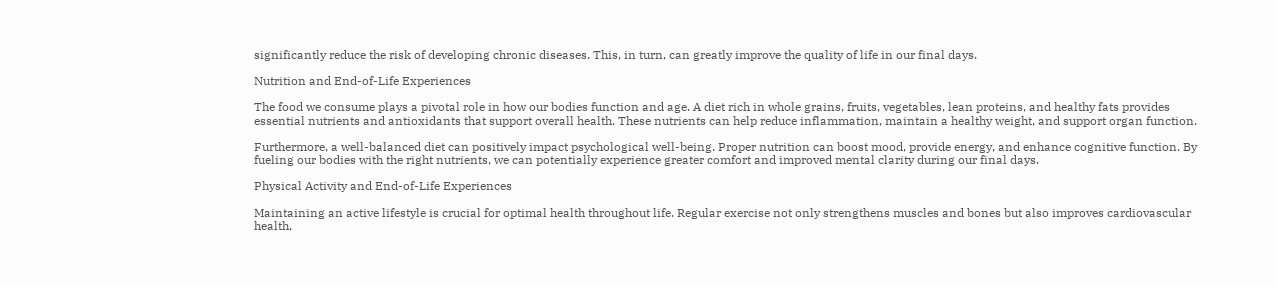significantly reduce the risk of developing chronic diseases. This, in turn, can greatly improve the quality of life in our final days.

Nutrition and End-of-Life Experiences

The food we consume plays a pivotal role in how our bodies function and age. A diet rich in whole grains, fruits, vegetables, lean proteins, and healthy fats provides essential nutrients and antioxidants that support overall health. These nutrients can help reduce inflammation, maintain a healthy weight, and support organ function.

Furthermore, a well-balanced diet can positively impact psychological well-being. Proper nutrition can boost mood, provide energy, and enhance cognitive function. By fueling our bodies with the right nutrients, we can potentially experience greater comfort and improved mental clarity during our final days.

Physical Activity and End-of-Life Experiences

Maintaining an active lifestyle is crucial for optimal health throughout life. Regular exercise not only strengthens muscles and bones but also improves cardiovascular health,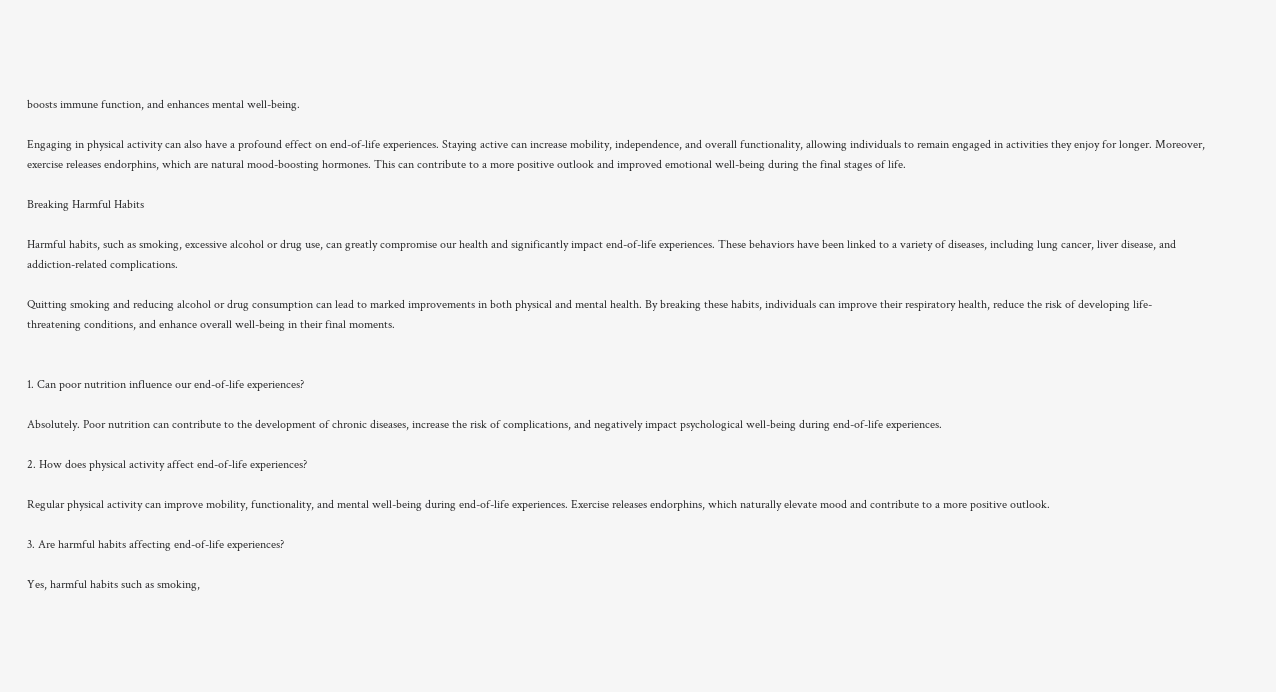boosts immune function, and enhances mental well-being.

Engaging in physical activity can also have a profound effect on end-of-life experiences. Staying active can increase mobility, independence, and overall functionality, allowing individuals to remain engaged in activities they enjoy for longer. Moreover, exercise releases endorphins, which are natural mood-boosting hormones. This can contribute to a more positive outlook and improved emotional well-being during the final stages of life.

Breaking Harmful Habits

Harmful habits, such as smoking, excessive alcohol or drug use, can greatly compromise our health and significantly impact end-of-life experiences. These behaviors have been linked to a variety of diseases, including lung cancer, liver disease, and addiction-related complications.

Quitting smoking and reducing alcohol or drug consumption can lead to marked improvements in both physical and mental health. By breaking these habits, individuals can improve their respiratory health, reduce the risk of developing life-threatening conditions, and enhance overall well-being in their final moments.


1. Can poor nutrition influence our end-of-life experiences?

Absolutely. Poor nutrition can contribute to the development of chronic diseases, increase the risk of complications, and negatively impact psychological well-being during end-of-life experiences.

2. How does physical activity affect end-of-life experiences?

Regular physical activity can improve mobility, functionality, and mental well-being during end-of-life experiences. Exercise releases endorphins, which naturally elevate mood and contribute to a more positive outlook.

3. Are harmful habits affecting end-of-life experiences?

Yes, harmful habits such as smoking,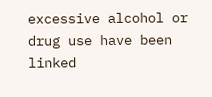excessive alcohol or drug use have been linked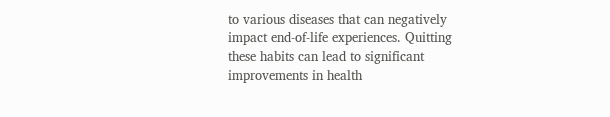to various diseases that can negatively impact end-of-life experiences. Quitting these habits can lead to significant improvements in health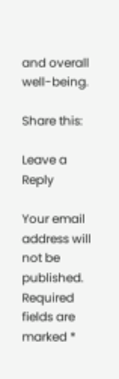and overall well-being.

Share this:

Leave a Reply

Your email address will not be published. Required fields are marked *